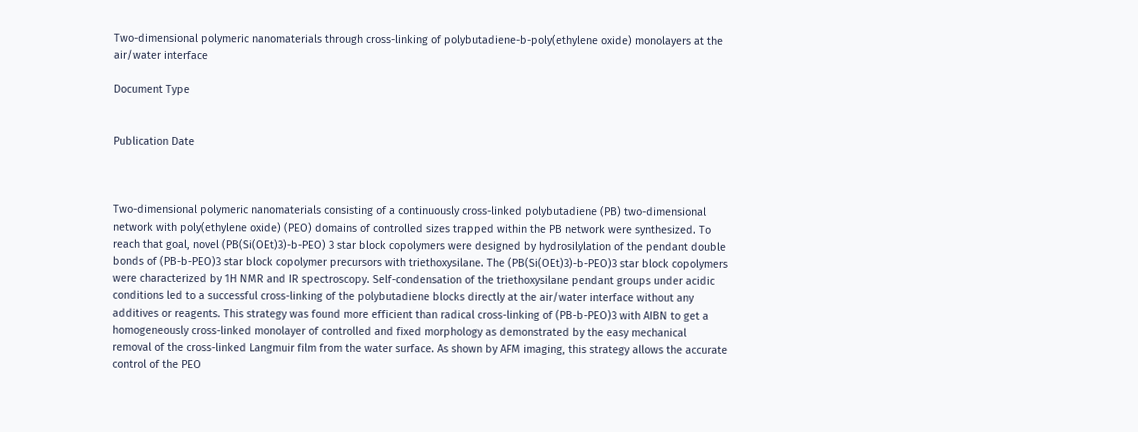Two-dimensional polymeric nanomaterials through cross-linking of polybutadiene-b-poly(ethylene oxide) monolayers at the air/water interface

Document Type


Publication Date



Two-dimensional polymeric nanomaterials consisting of a continuously cross-linked polybutadiene (PB) two-dimensional network with poly(ethylene oxide) (PEO) domains of controlled sizes trapped within the PB network were synthesized. To reach that goal, novel (PB(Si(OEt)3)-b-PEO) 3 star block copolymers were designed by hydrosilylation of the pendant double bonds of (PB-b-PEO)3 star block copolymer precursors with triethoxysilane. The (PB(Si(OEt)3)-b-PEO)3 star block copolymers were characterized by 1H NMR and IR spectroscopy. Self-condensation of the triethoxysilane pendant groups under acidic conditions led to a successful cross-linking of the polybutadiene blocks directly at the air/water interface without any additives or reagents. This strategy was found more efficient than radical cross-linking of (PB-b-PEO)3 with AIBN to get a homogeneously cross-linked monolayer of controlled and fixed morphology as demonstrated by the easy mechanical removal of the cross-linked Langmuir film from the water surface. As shown by AFM imaging, this strategy allows the accurate control of the PEO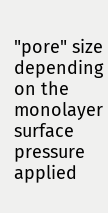"pore" size depending on the monolayer surface pressure applied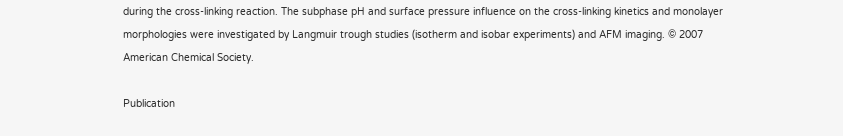during the cross-linking reaction. The subphase pH and surface pressure influence on the cross-linking kinetics and monolayer morphologies were investigated by Langmuir trough studies (isotherm and isobar experiments) and AFM imaging. © 2007 American Chemical Society.

Publication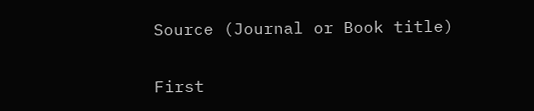Source (Journal or Book title)


First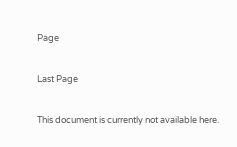Page


Last Page


This document is currently not available here.